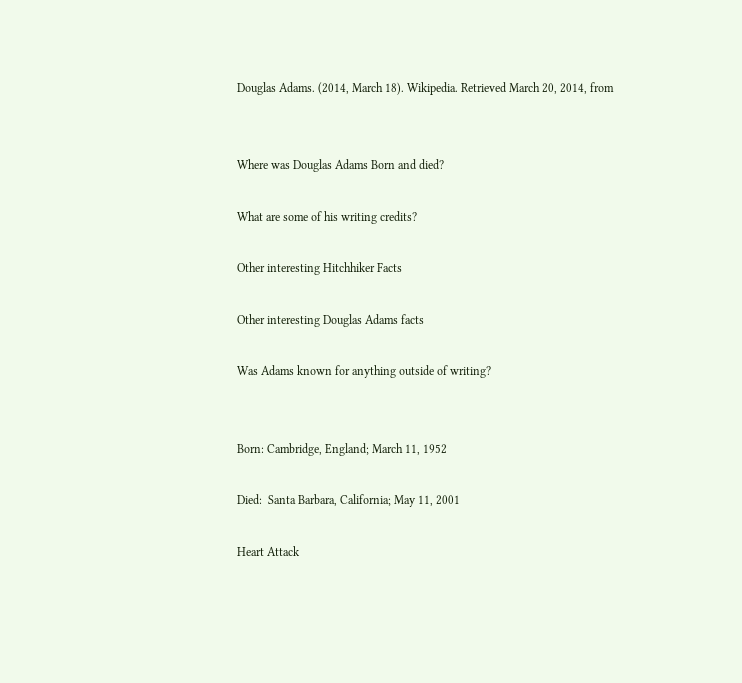Douglas Adams. (2014, March 18). Wikipedia. Retrieved March 20, 2014, from


Where was Douglas Adams Born and died?

What are some of his writing credits?

Other interesting Hitchhiker Facts

Other interesting Douglas Adams facts

Was Adams known for anything outside of writing?


Born: Cambridge, England; March 11, 1952

Died:  Santa Barbara, California; May 11, 2001

Heart Attack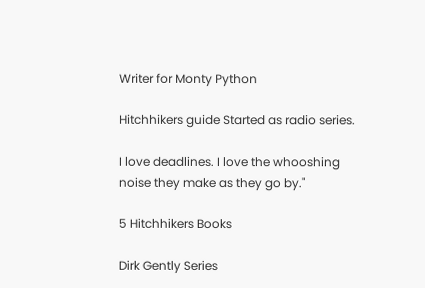Writer for Monty Python

Hitchhikers guide Started as radio series.

I love deadlines. I love the whooshing noise they make as they go by."

5 Hitchhikers Books

Dirk Gently Series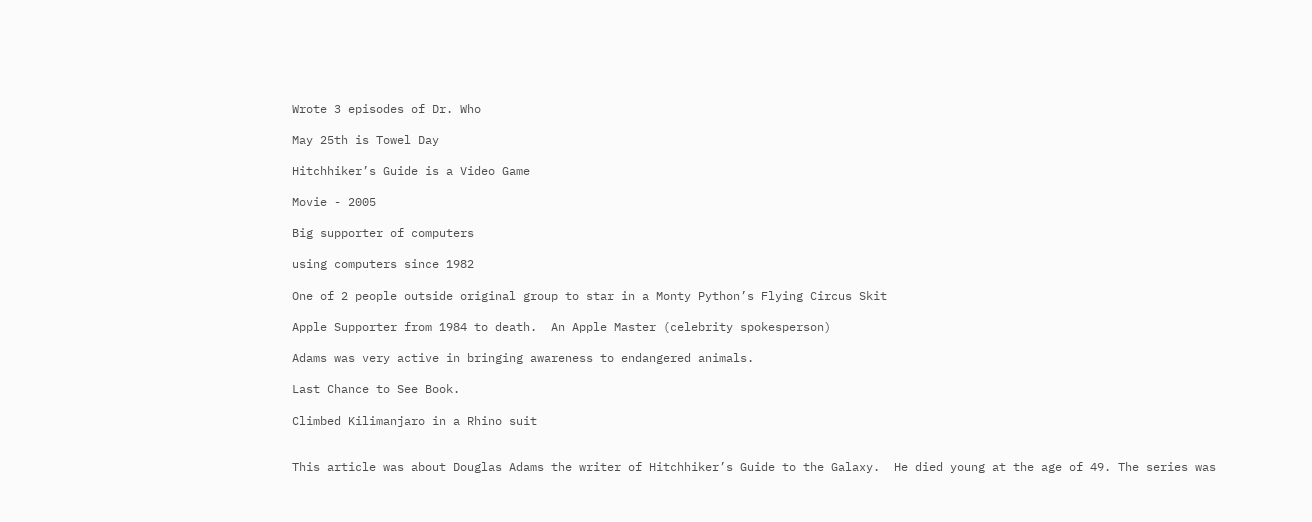Wrote 3 episodes of Dr. Who

May 25th is Towel Day

Hitchhiker’s Guide is a Video Game

Movie - 2005

Big supporter of computers

using computers since 1982

One of 2 people outside original group to star in a Monty Python’s Flying Circus Skit

Apple Supporter from 1984 to death.  An Apple Master (celebrity spokesperson)

Adams was very active in bringing awareness to endangered animals.

Last Chance to See Book.

Climbed Kilimanjaro in a Rhino suit


This article was about Douglas Adams the writer of Hitchhiker’s Guide to the Galaxy.  He died young at the age of 49. The series was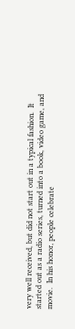very well received, but did not start out in a typical fashion.  It started out as a radio series, turned into a book, video game, and movie.  In his honor, people celebrate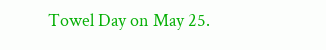Towel Day on May 25.